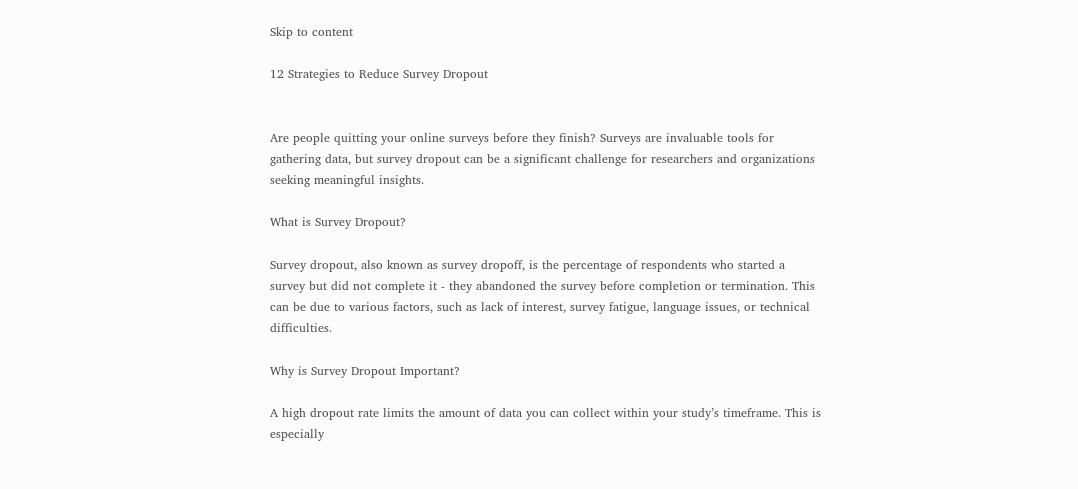Skip to content

12 Strategies to Reduce Survey Dropout


Are people quitting your online surveys before they finish? Surveys are invaluable tools for gathering data, but survey dropout can be a significant challenge for researchers and organizations seeking meaningful insights.

What is Survey Dropout?

Survey dropout, also known as survey dropoff, is the percentage of respondents who started a survey but did not complete it - they abandoned the survey before completion or termination. This can be due to various factors, such as lack of interest, survey fatigue, language issues, or technical difficulties.

Why is Survey Dropout Important?

A high dropout rate limits the amount of data you can collect within your study’s timeframe. This is especially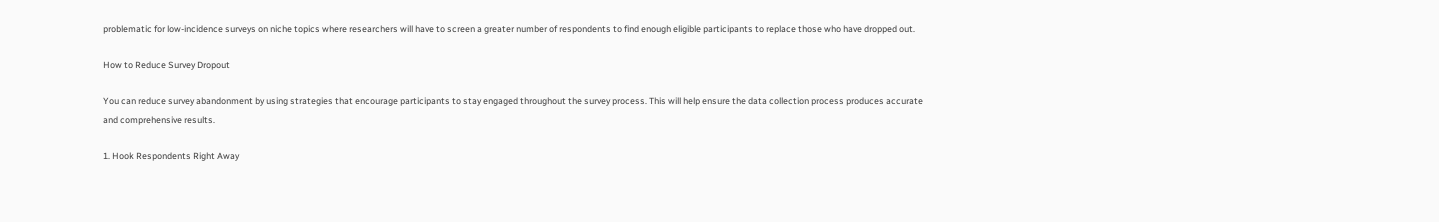problematic for low-incidence surveys on niche topics where researchers will have to screen a greater number of respondents to find enough eligible participants to replace those who have dropped out.

How to Reduce Survey Dropout

You can reduce survey abandonment by using strategies that encourage participants to stay engaged throughout the survey process. This will help ensure the data collection process produces accurate and comprehensive results.

1. Hook Respondents Right Away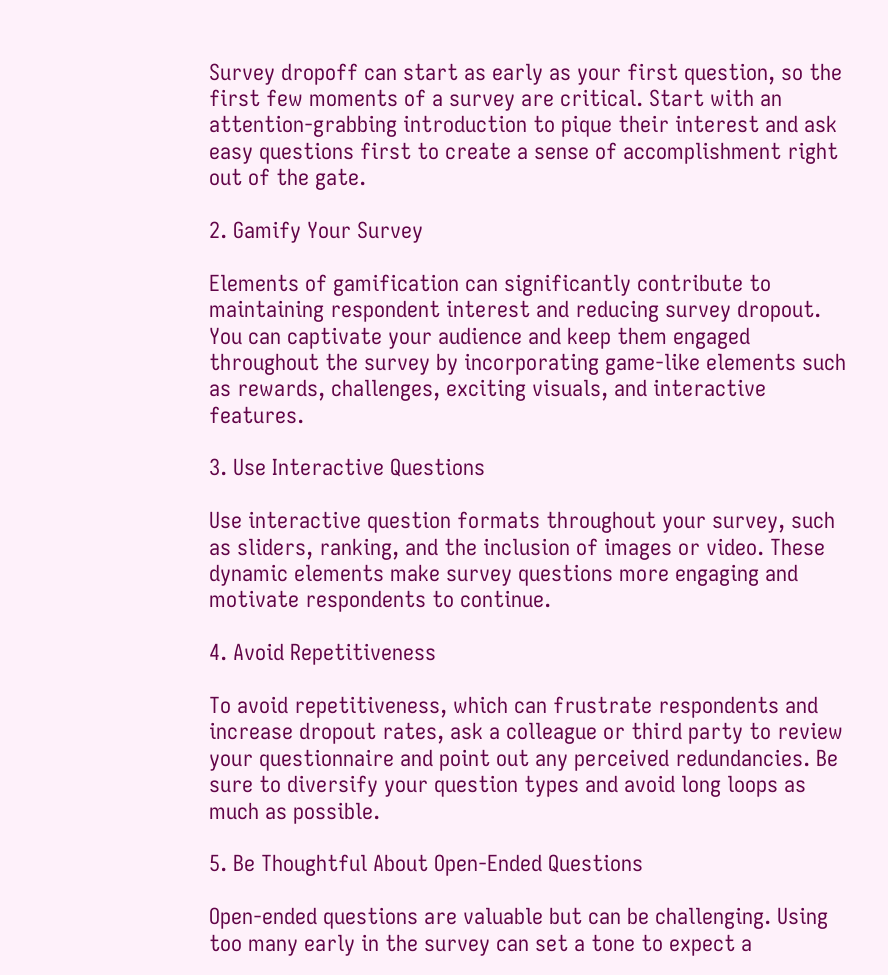Survey dropoff can start as early as your first question, so the first few moments of a survey are critical. Start with an attention-grabbing introduction to pique their interest and ask easy questions first to create a sense of accomplishment right out of the gate.

2. Gamify Your Survey

Elements of gamification can significantly contribute to maintaining respondent interest and reducing survey dropout. You can captivate your audience and keep them engaged throughout the survey by incorporating game-like elements such as rewards, challenges, exciting visuals, and interactive features.

3. Use Interactive Questions

Use interactive question formats throughout your survey, such as sliders, ranking, and the inclusion of images or video. These dynamic elements make survey questions more engaging and motivate respondents to continue.

4. Avoid Repetitiveness

To avoid repetitiveness, which can frustrate respondents and increase dropout rates, ask a colleague or third party to review your questionnaire and point out any perceived redundancies. Be sure to diversify your question types and avoid long loops as much as possible.

5. Be Thoughtful About Open-Ended Questions

Open-ended questions are valuable but can be challenging. Using too many early in the survey can set a tone to expect a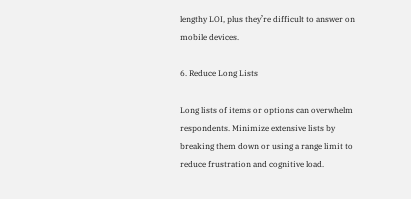lengthy LOI, plus they’re difficult to answer on mobile devices.

6. Reduce Long Lists

Long lists of items or options can overwhelm respondents. Minimize extensive lists by breaking them down or using a range limit to reduce frustration and cognitive load.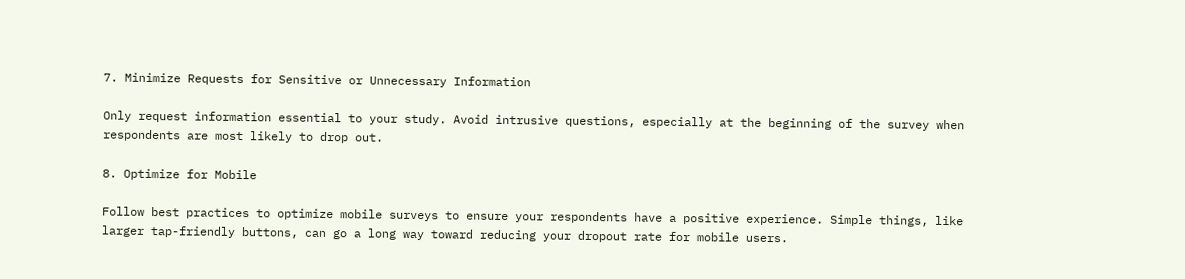7. Minimize Requests for Sensitive or Unnecessary Information

Only request information essential to your study. Avoid intrusive questions, especially at the beginning of the survey when respondents are most likely to drop out.

8. Optimize for Mobile

Follow best practices to optimize mobile surveys to ensure your respondents have a positive experience. Simple things, like larger tap-friendly buttons, can go a long way toward reducing your dropout rate for mobile users.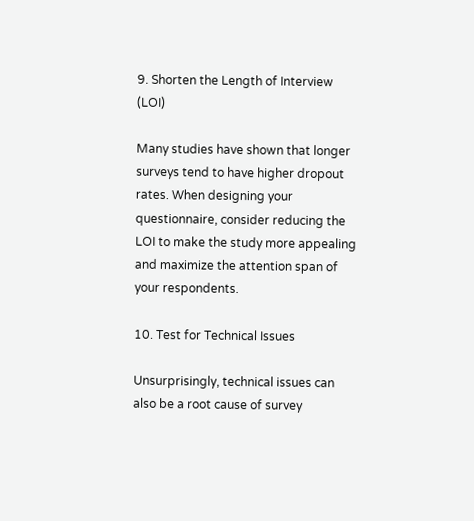9. Shorten the Length of Interview (LOI)

Many studies have shown that longer surveys tend to have higher dropout rates. When designing your questionnaire, consider reducing the LOI to make the study more appealing and maximize the attention span of your respondents.

10. Test for Technical Issues

Unsurprisingly, technical issues can also be a root cause of survey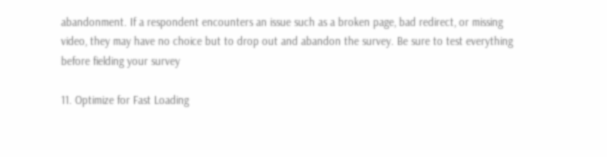abandonment. If a respondent encounters an issue such as a broken page, bad redirect, or missing video, they may have no choice but to drop out and abandon the survey. Be sure to test everything before fielding your survey

11. Optimize for Fast Loading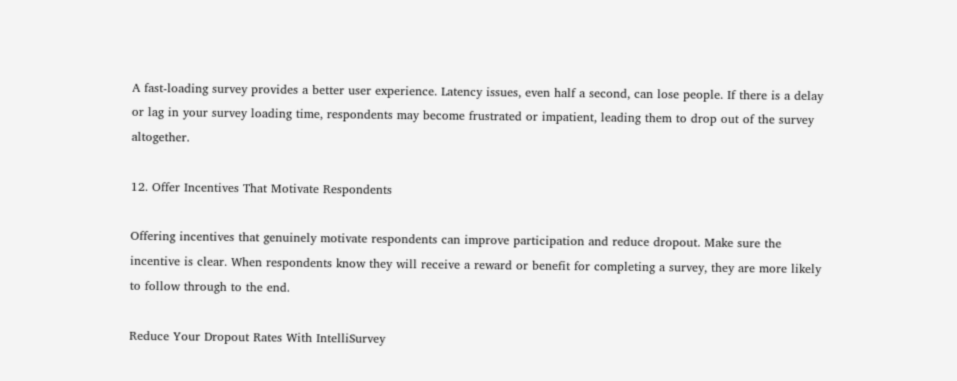A fast-loading survey provides a better user experience. Latency issues, even half a second, can lose people. If there is a delay or lag in your survey loading time, respondents may become frustrated or impatient, leading them to drop out of the survey altogether.

12. Offer Incentives That Motivate Respondents

Offering incentives that genuinely motivate respondents can improve participation and reduce dropout. Make sure the incentive is clear. When respondents know they will receive a reward or benefit for completing a survey, they are more likely to follow through to the end.

Reduce Your Dropout Rates With IntelliSurvey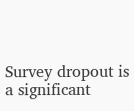Survey dropout is a significant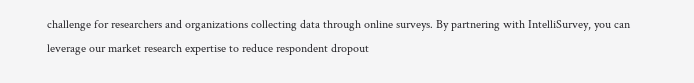challenge for researchers and organizations collecting data through online surveys. By partnering with IntelliSurvey, you can leverage our market research expertise to reduce respondent dropout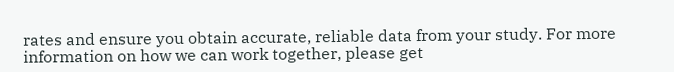rates and ensure you obtain accurate, reliable data from your study. For more information on how we can work together, please get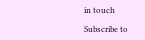in touch

Subscribe to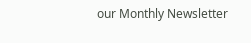our Monthly Newsletter